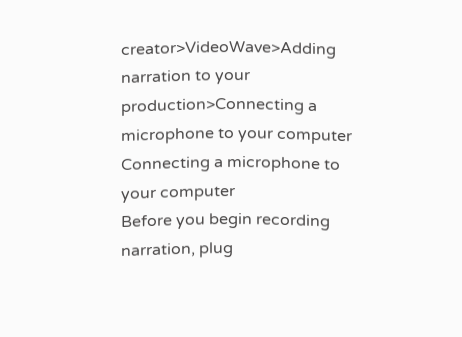creator>VideoWave>Adding narration to your production>Connecting a microphone to your computer
Connecting a microphone to your computer
Before you begin recording narration, plug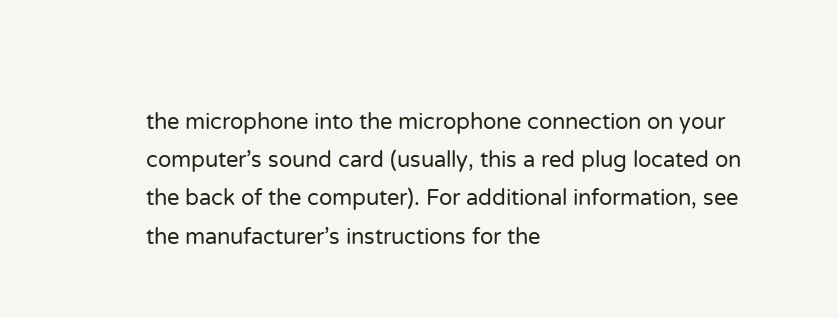the microphone into the microphone connection on your computer’s sound card (usually, this a red plug located on the back of the computer). For additional information, see the manufacturer’s instructions for the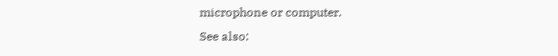microphone or computer.
See also: